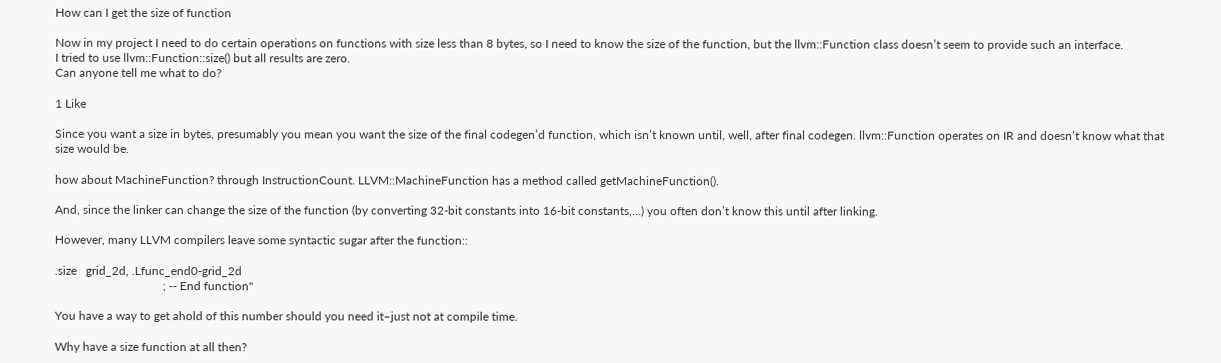How can I get the size of function

Now in my project I need to do certain operations on functions with size less than 8 bytes, so I need to know the size of the function, but the llvm::Function class doesn’t seem to provide such an interface.
I tried to use llvm::Function::size() but all results are zero.
Can anyone tell me what to do?

1 Like

Since you want a size in bytes, presumably you mean you want the size of the final codegen’d function, which isn’t known until, well, after final codegen. llvm::Function operates on IR and doesn’t know what that size would be.

how about MachineFunction? through InstructionCount. LLVM::MachineFunction has a method called getMachineFunction().

And, since the linker can change the size of the function (by converting 32-bit constants into 16-bit constants,…) you often don’t know this until after linking.

However, many LLVM compilers leave some syntactic sugar after the function::

.size   grid_2d, .Lfunc_end0-grid_2d
                                    ; -- End function"

You have a way to get ahold of this number should you need it–just not at compile time.

Why have a size function at all then?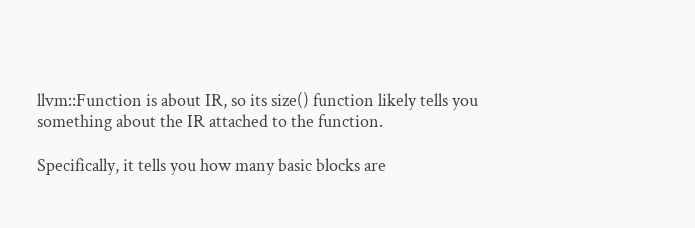llvm::Function is about IR, so its size() function likely tells you something about the IR attached to the function.

Specifically, it tells you how many basic blocks are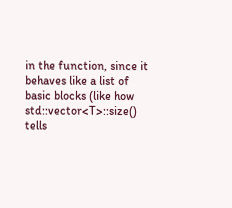in the function, since it behaves like a list of basic blocks (like how std::vector<T>::size() tells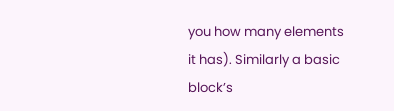you how many elements it has). Similarly a basic block’s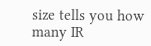size tells you how many IR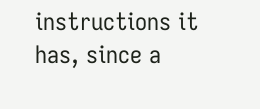instructions it has, since a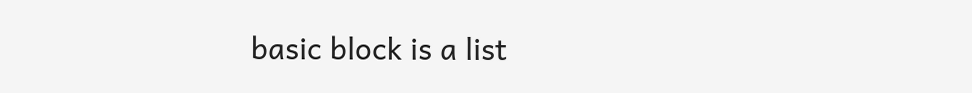basic block is a list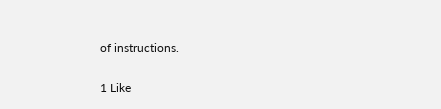of instructions.

1 Like